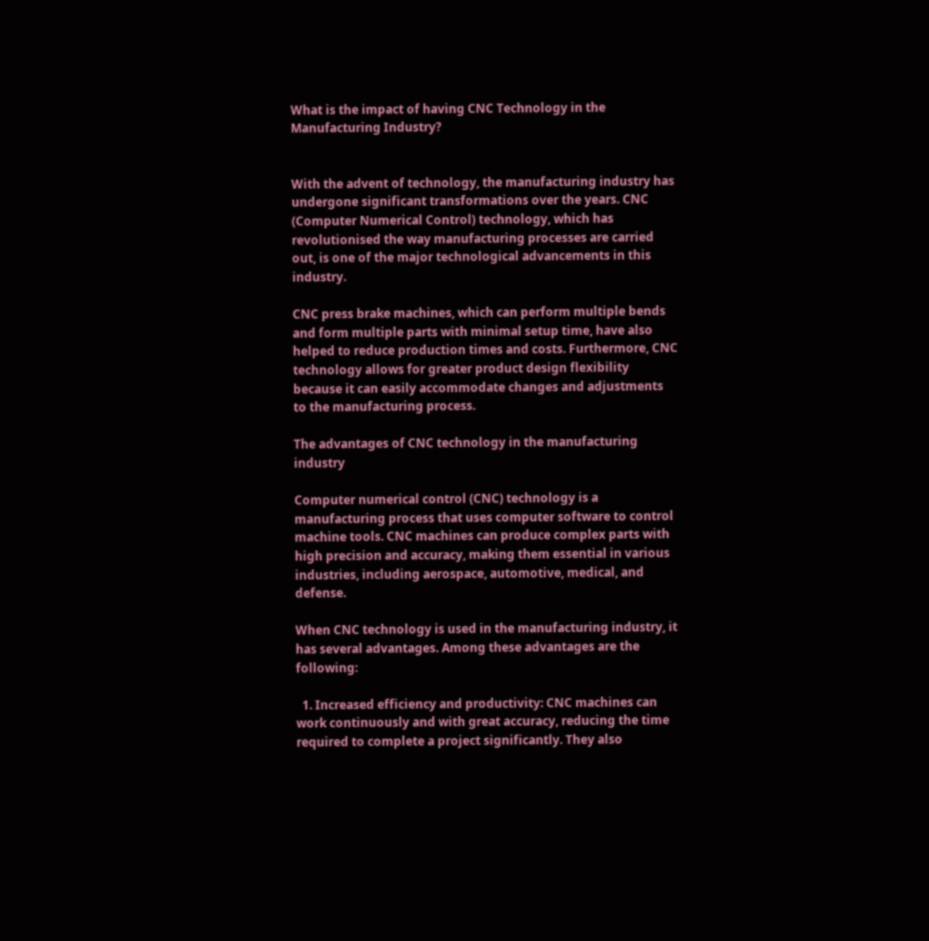What is the impact of having CNC Technology in the Manufacturing Industry?


With the advent of technology, the manufacturing industry has undergone significant transformations over the years. CNC (Computer Numerical Control) technology, which has revolutionised the way manufacturing processes are carried out, is one of the major technological advancements in this industry.

CNC press brake machines, which can perform multiple bends and form multiple parts with minimal setup time, have also helped to reduce production times and costs. Furthermore, CNC technology allows for greater product design flexibility because it can easily accommodate changes and adjustments to the manufacturing process.

The advantages of CNC technology in the manufacturing industry

Computer numerical control (CNC) technology is a manufacturing process that uses computer software to control machine tools. CNC machines can produce complex parts with high precision and accuracy, making them essential in various industries, including aerospace, automotive, medical, and defense.

When CNC technology is used in the manufacturing industry, it has several advantages. Among these advantages are the following:

  1. Increased efficiency and productivity: CNC machines can work continuously and with great accuracy, reducing the time required to complete a project significantly. They also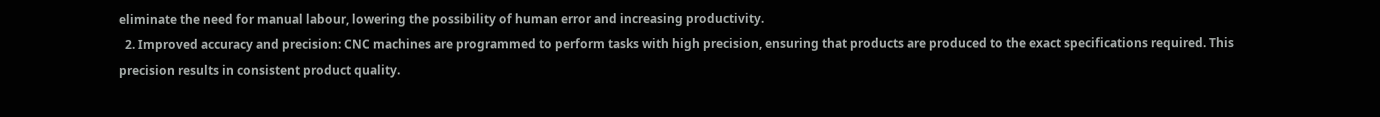eliminate the need for manual labour, lowering the possibility of human error and increasing productivity.
  2. Improved accuracy and precision: CNC machines are programmed to perform tasks with high precision, ensuring that products are produced to the exact specifications required. This precision results in consistent product quality.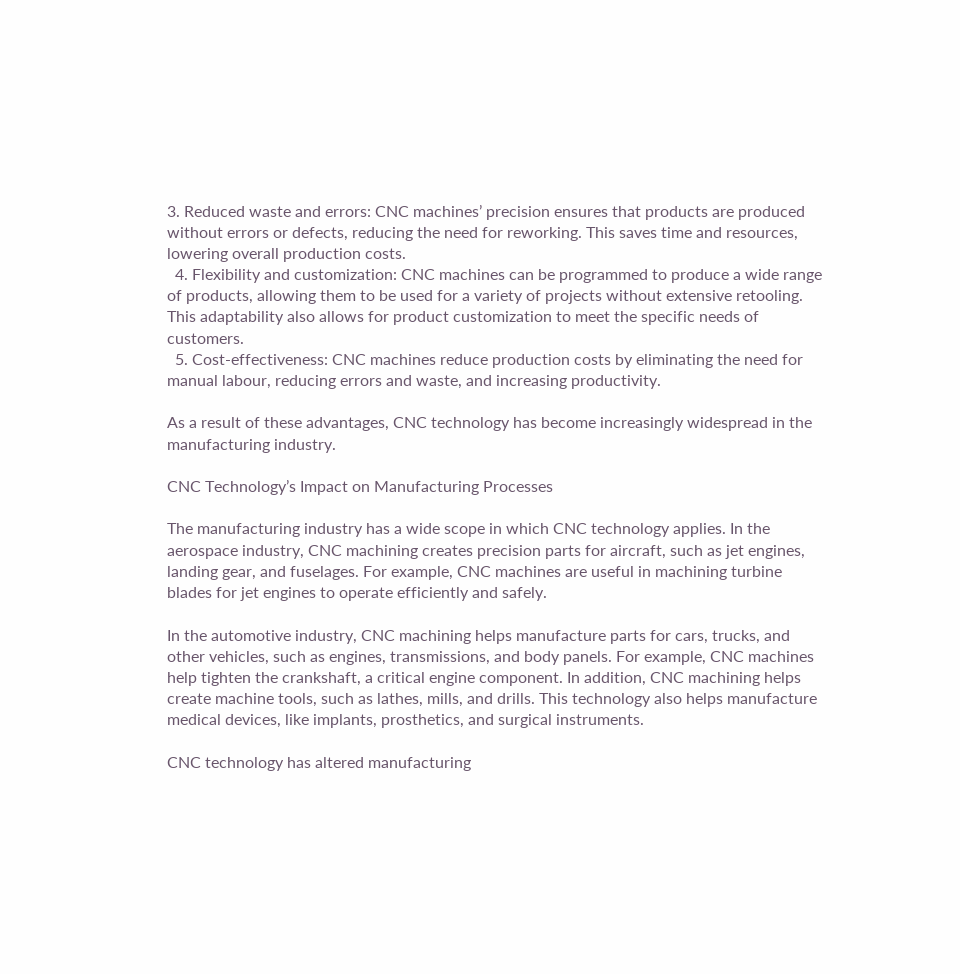3. Reduced waste and errors: CNC machines’ precision ensures that products are produced without errors or defects, reducing the need for reworking. This saves time and resources, lowering overall production costs.
  4. Flexibility and customization: CNC machines can be programmed to produce a wide range of products, allowing them to be used for a variety of projects without extensive retooling. This adaptability also allows for product customization to meet the specific needs of customers.
  5. Cost-effectiveness: CNC machines reduce production costs by eliminating the need for manual labour, reducing errors and waste, and increasing productivity.

As a result of these advantages, CNC technology has become increasingly widespread in the manufacturing industry.

CNC Technology’s Impact on Manufacturing Processes

The manufacturing industry has a wide scope in which CNC technology applies. In the aerospace industry, CNC machining creates precision parts for aircraft, such as jet engines, landing gear, and fuselages. For example, CNC machines are useful in machining turbine blades for jet engines to operate efficiently and safely.

In the automotive industry, CNC machining helps manufacture parts for cars, trucks, and other vehicles, such as engines, transmissions, and body panels. For example, CNC machines help tighten the crankshaft, a critical engine component. In addition, CNC machining helps create machine tools, such as lathes, mills, and drills. This technology also helps manufacture medical devices, like implants, prosthetics, and surgical instruments.

CNC technology has altered manufacturing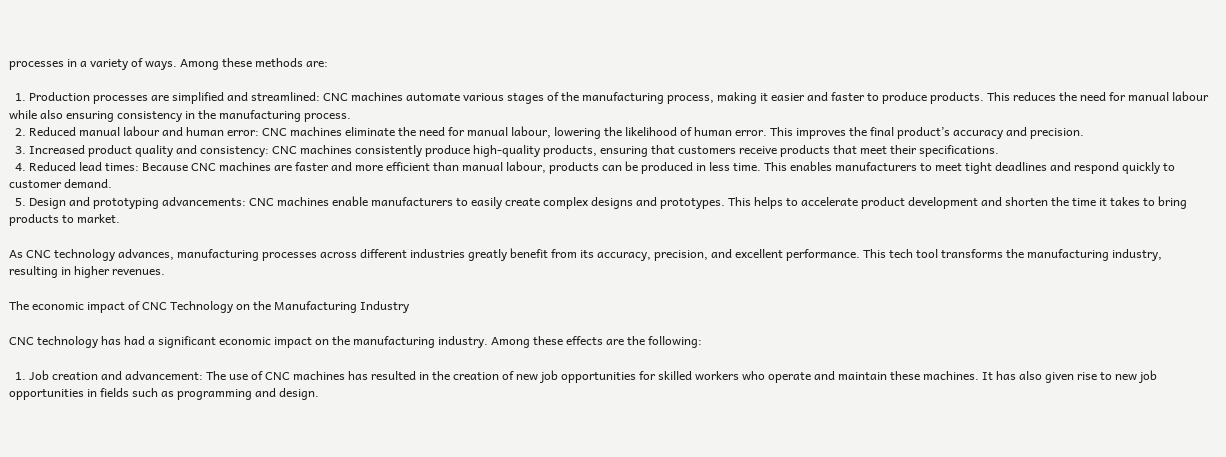processes in a variety of ways. Among these methods are:

  1. Production processes are simplified and streamlined: CNC machines automate various stages of the manufacturing process, making it easier and faster to produce products. This reduces the need for manual labour while also ensuring consistency in the manufacturing process.
  2. Reduced manual labour and human error: CNC machines eliminate the need for manual labour, lowering the likelihood of human error. This improves the final product’s accuracy and precision.
  3. Increased product quality and consistency: CNC machines consistently produce high-quality products, ensuring that customers receive products that meet their specifications.
  4. Reduced lead times: Because CNC machines are faster and more efficient than manual labour, products can be produced in less time. This enables manufacturers to meet tight deadlines and respond quickly to customer demand.
  5. Design and prototyping advancements: CNC machines enable manufacturers to easily create complex designs and prototypes. This helps to accelerate product development and shorten the time it takes to bring products to market.

As CNC technology advances, manufacturing processes across different industries greatly benefit from its accuracy, precision, and excellent performance. This tech tool transforms the manufacturing industry, resulting in higher revenues.

The economic impact of CNC Technology on the Manufacturing Industry

CNC technology has had a significant economic impact on the manufacturing industry. Among these effects are the following:

  1. Job creation and advancement: The use of CNC machines has resulted in the creation of new job opportunities for skilled workers who operate and maintain these machines. It has also given rise to new job opportunities in fields such as programming and design.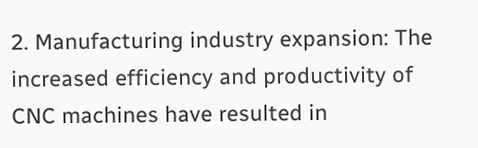2. Manufacturing industry expansion: The increased efficiency and productivity of CNC machines have resulted in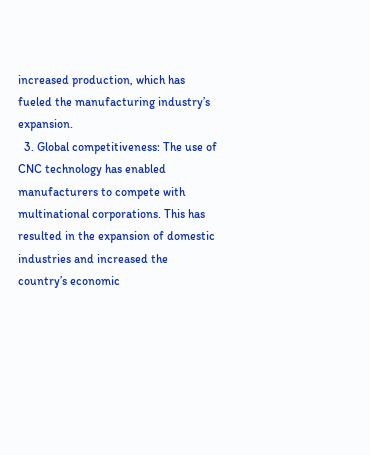increased production, which has fueled the manufacturing industry’s expansion.
  3. Global competitiveness: The use of CNC technology has enabled manufacturers to compete with multinational corporations. This has resulted in the expansion of domestic industries and increased the country’s economic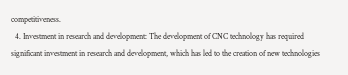competitiveness.
  4. Investment in research and development: The development of CNC technology has required significant investment in research and development, which has led to the creation of new technologies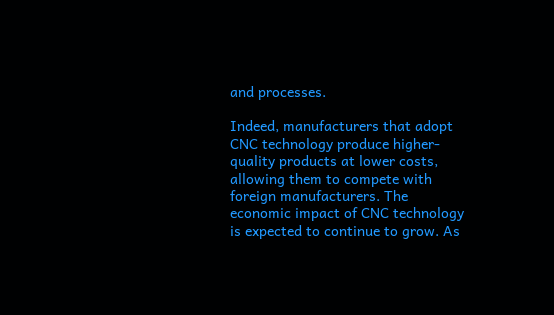and processes.

Indeed, manufacturers that adopt CNC technology produce higher-quality products at lower costs, allowing them to compete with foreign manufacturers. The economic impact of CNC technology is expected to continue to grow. As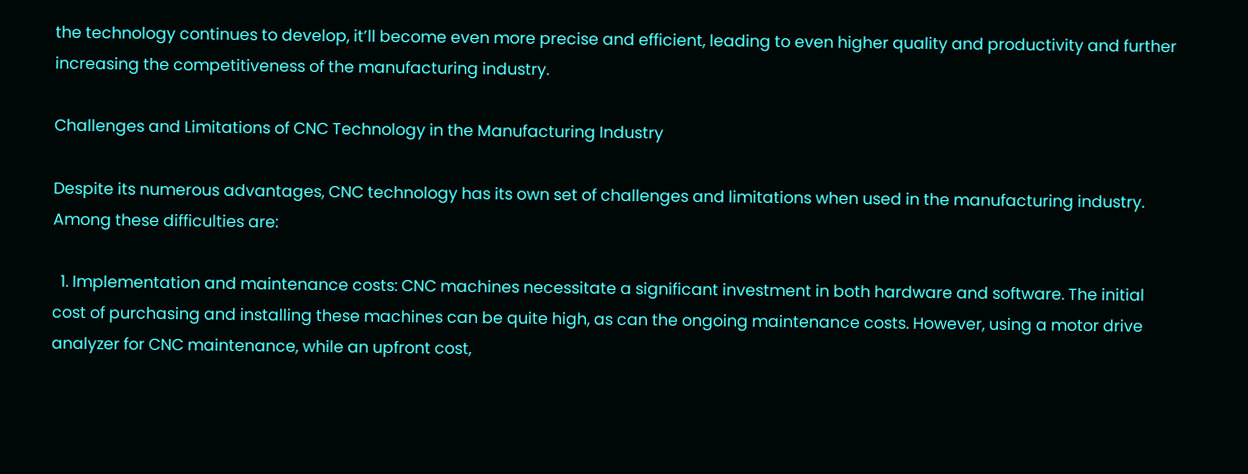the technology continues to develop, it’ll become even more precise and efficient, leading to even higher quality and productivity and further increasing the competitiveness of the manufacturing industry.

Challenges and Limitations of CNC Technology in the Manufacturing Industry

Despite its numerous advantages, CNC technology has its own set of challenges and limitations when used in the manufacturing industry. Among these difficulties are:

  1. Implementation and maintenance costs: CNC machines necessitate a significant investment in both hardware and software. The initial cost of purchasing and installing these machines can be quite high, as can the ongoing maintenance costs. However, using a motor drive analyzer for CNC maintenance, while an upfront cost,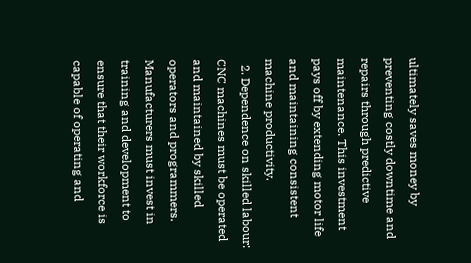ultimately saves money by preventing costly downtime and repairs through predictive maintenance. This investment pays off by extending motor life and maintaining consistent machine productivity.
  2. Dependence on skilled labour: CNC machines must be operated and maintained by skilled operators and programmers. Manufacturers must invest in training and development to ensure that their workforce is capable of operating and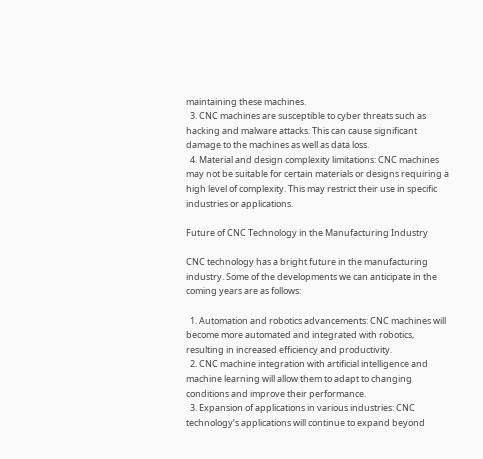maintaining these machines.
  3. CNC machines are susceptible to cyber threats such as hacking and malware attacks. This can cause significant damage to the machines as well as data loss.
  4. Material and design complexity limitations: CNC machines may not be suitable for certain materials or designs requiring a high level of complexity. This may restrict their use in specific industries or applications.

Future of CNC Technology in the Manufacturing Industry

CNC technology has a bright future in the manufacturing industry. Some of the developments we can anticipate in the coming years are as follows:

  1. Automation and robotics advancements: CNC machines will become more automated and integrated with robotics, resulting in increased efficiency and productivity.
  2. CNC machine integration with artificial intelligence and machine learning will allow them to adapt to changing conditions and improve their performance.
  3. Expansion of applications in various industries: CNC technology’s applications will continue to expand beyond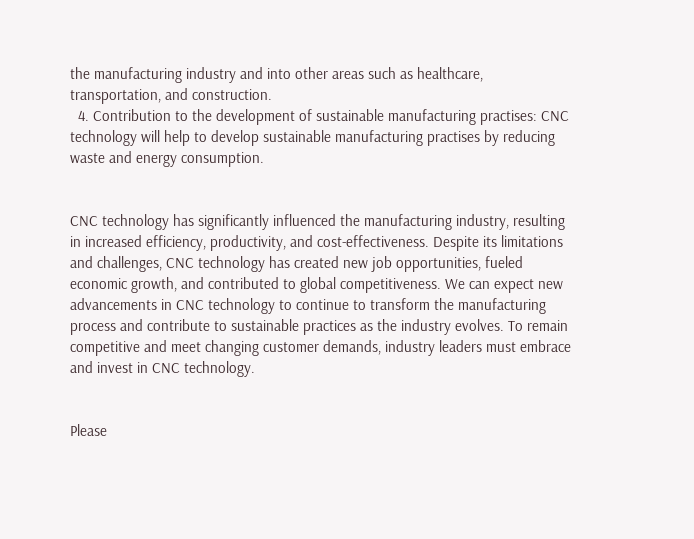the manufacturing industry and into other areas such as healthcare, transportation, and construction.
  4. Contribution to the development of sustainable manufacturing practises: CNC technology will help to develop sustainable manufacturing practises by reducing waste and energy consumption.


CNC technology has significantly influenced the manufacturing industry, resulting in increased efficiency, productivity, and cost-effectiveness. Despite its limitations and challenges, CNC technology has created new job opportunities, fueled economic growth, and contributed to global competitiveness. We can expect new advancements in CNC technology to continue to transform the manufacturing process and contribute to sustainable practices as the industry evolves. To remain competitive and meet changing customer demands, industry leaders must embrace and invest in CNC technology.


Please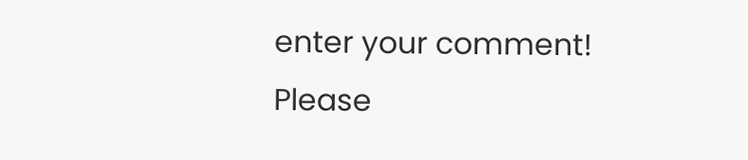enter your comment!
Please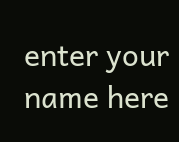enter your name here